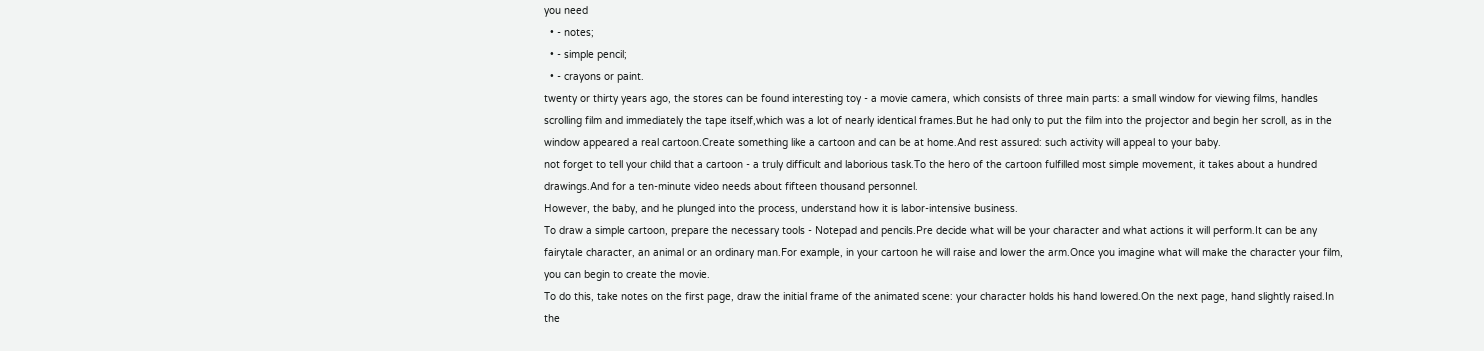you need
  • - notes;
  • - simple pencil;
  • - crayons or paint.
twenty or thirty years ago, the stores can be found interesting toy - a movie camera, which consists of three main parts: a small window for viewing films, handles scrolling film and immediately the tape itself,which was a lot of nearly identical frames.But he had only to put the film into the projector and begin her scroll, as in the window appeared a real cartoon.Create something like a cartoon and can be at home.And rest assured: such activity will appeal to your baby.
not forget to tell your child that a cartoon - a truly difficult and laborious task.To the hero of the cartoon fulfilled most simple movement, it takes about a hundred drawings.And for a ten-minute video needs about fifteen thousand personnel.
However, the baby, and he plunged into the process, understand how it is labor-intensive business.
To draw a simple cartoon, prepare the necessary tools - Notepad and pencils.Pre decide what will be your character and what actions it will perform.It can be any fairytale character, an animal or an ordinary man.For example, in your cartoon he will raise and lower the arm.Once you imagine what will make the character your film, you can begin to create the movie.
To do this, take notes on the first page, draw the initial frame of the animated scene: your character holds his hand lowered.On the next page, hand slightly raised.In the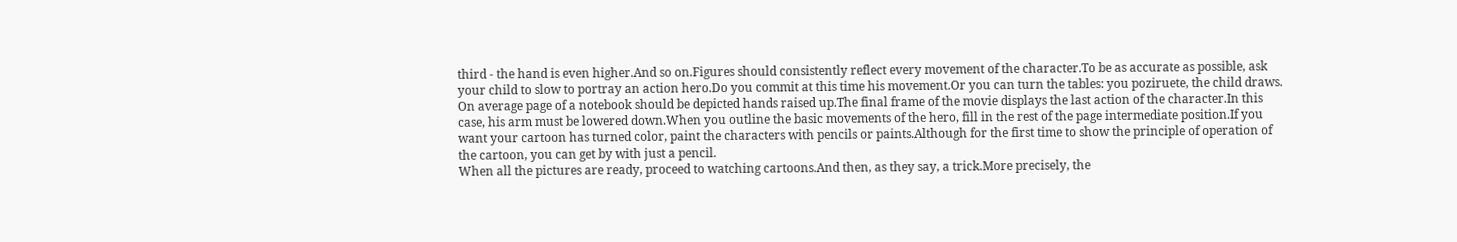third - the hand is even higher.And so on.Figures should consistently reflect every movement of the character.To be as accurate as possible, ask your child to slow to portray an action hero.Do you commit at this time his movement.Or you can turn the tables: you poziruete, the child draws.
On average page of a notebook should be depicted hands raised up.The final frame of the movie displays the last action of the character.In this case, his arm must be lowered down.When you outline the basic movements of the hero, fill in the rest of the page intermediate position.If you want your cartoon has turned color, paint the characters with pencils or paints.Although for the first time to show the principle of operation of the cartoon, you can get by with just a pencil.
When all the pictures are ready, proceed to watching cartoons.And then, as they say, a trick.More precisely, the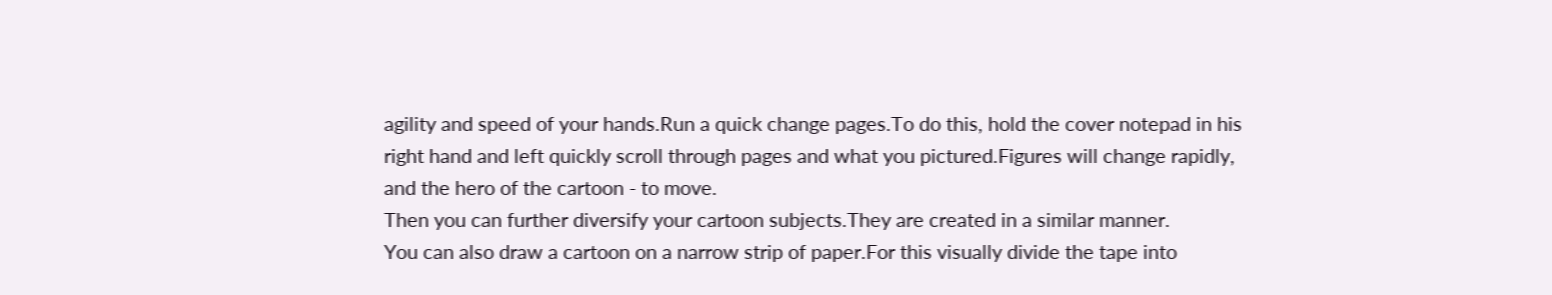agility and speed of your hands.Run a quick change pages.To do this, hold the cover notepad in his right hand and left quickly scroll through pages and what you pictured.Figures will change rapidly, and the hero of the cartoon - to move.
Then you can further diversify your cartoon subjects.They are created in a similar manner.
You can also draw a cartoon on a narrow strip of paper.For this visually divide the tape into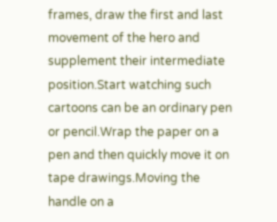frames, draw the first and last movement of the hero and supplement their intermediate position.Start watching such cartoons can be an ordinary pen or pencil.Wrap the paper on a pen and then quickly move it on tape drawings.Moving the handle on a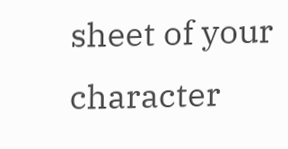sheet of your character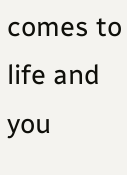comes to life and you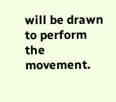will be drawn to perform the movement.